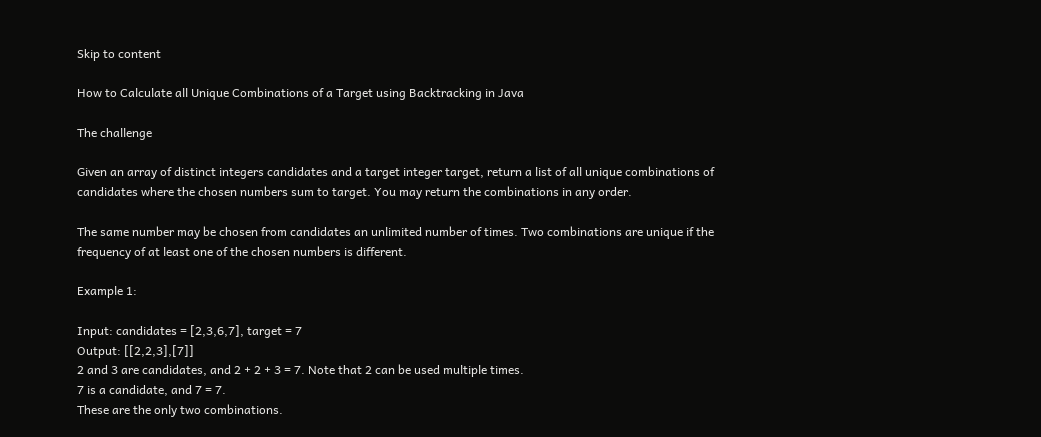Skip to content

How to Calculate all Unique Combinations of a Target using Backtracking in Java

The challenge

Given an array of distinct integers candidates and a target integer target, return a list of all unique combinations of candidates where the chosen numbers sum to target. You may return the combinations in any order.

The same number may be chosen from candidates an unlimited number of times. Two combinations are unique if the frequency of at least one of the chosen numbers is different.

Example 1:

Input: candidates = [2,3,6,7], target = 7
Output: [[2,2,3],[7]]
2 and 3 are candidates, and 2 + 2 + 3 = 7. Note that 2 can be used multiple times.
7 is a candidate, and 7 = 7.
These are the only two combinations.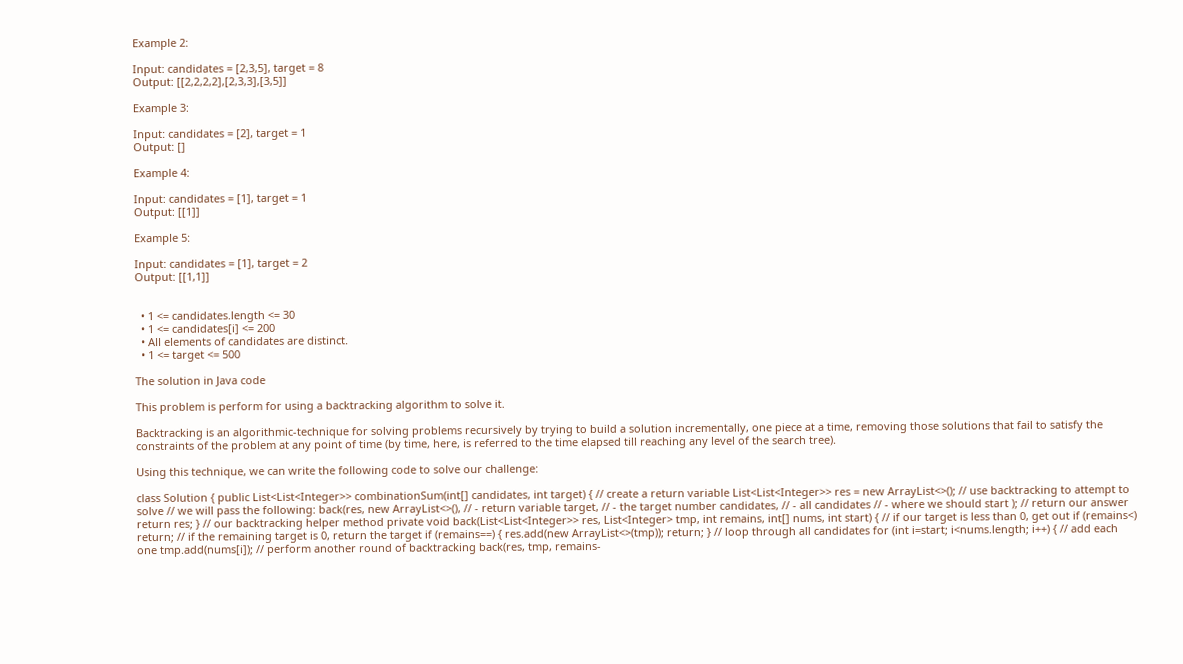Example 2:

Input: candidates = [2,3,5], target = 8
Output: [[2,2,2,2],[2,3,3],[3,5]]

Example 3:

Input: candidates = [2], target = 1
Output: []

Example 4:

Input: candidates = [1], target = 1
Output: [[1]]

Example 5:

Input: candidates = [1], target = 2
Output: [[1,1]]


  • 1 <= candidates.length <= 30
  • 1 <= candidates[i] <= 200
  • All elements of candidates are distinct.
  • 1 <= target <= 500

The solution in Java code

This problem is perform for using a backtracking algorithm to solve it.

Backtracking is an algorithmic-technique for solving problems recursively by trying to build a solution incrementally, one piece at a time, removing those solutions that fail to satisfy the constraints of the problem at any point of time (by time, here, is referred to the time elapsed till reaching any level of the search tree).

Using this technique, we can write the following code to solve our challenge:

class Solution { public List<List<Integer>> combinationSum(int[] candidates, int target) { // create a return variable List<List<Integer>> res = new ArrayList<>(); // use backtracking to attempt to solve // we will pass the following: back(res, new ArrayList<>(), // - return variable target, // - the target number candidates, // - all candidates // - where we should start ); // return our answer return res; } // our backtracking helper method private void back(List<List<Integer>> res, List<Integer> tmp, int remains, int[] nums, int start) { // if our target is less than 0, get out if (remains<) return; // if the remaining target is 0, return the target if (remains==) { res.add(new ArrayList<>(tmp)); return; } // loop through all candidates for (int i=start; i<nums.length; i++) { // add each one tmp.add(nums[i]); // perform another round of backtracking back(res, tmp, remains-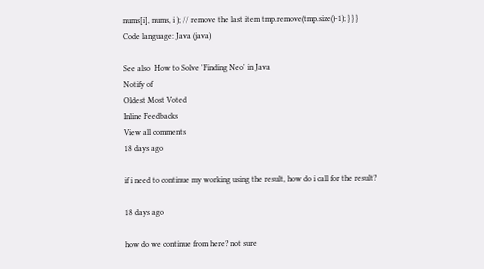nums[i], nums, i ); // remove the last item tmp.remove(tmp.size()-1); } } }
Code language: Java (java)

See also  How to Solve 'Finding Neo' in Java
Notify of
Oldest Most Voted
Inline Feedbacks
View all comments
18 days ago

if i need to continue my working using the result, how do i call for the result?

18 days ago

how do we continue from here? not sure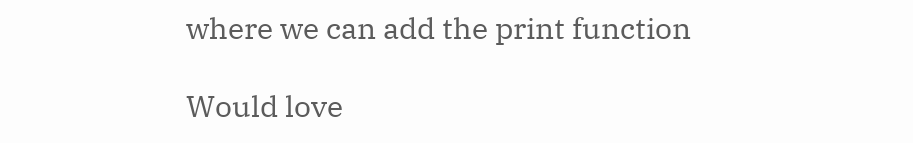where we can add the print function

Would love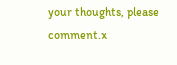your thoughts, please comment.x